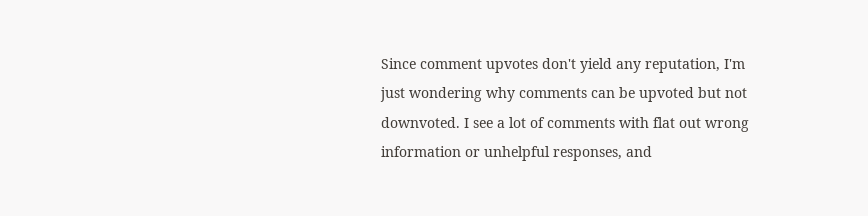Since comment upvotes don't yield any reputation, I'm just wondering why comments can be upvoted but not downvoted. I see a lot of comments with flat out wrong information or unhelpful responses, and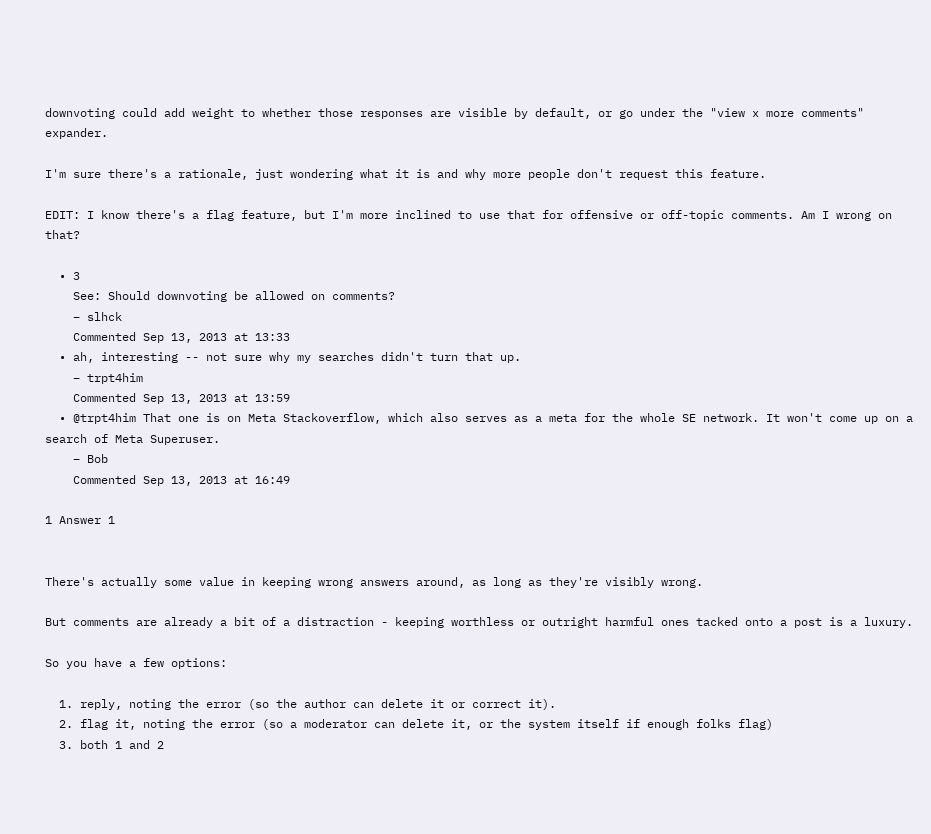downvoting could add weight to whether those responses are visible by default, or go under the "view x more comments" expander.

I'm sure there's a rationale, just wondering what it is and why more people don't request this feature.

EDIT: I know there's a flag feature, but I'm more inclined to use that for offensive or off-topic comments. Am I wrong on that?

  • 3
    See: Should downvoting be allowed on comments?
    – slhck
    Commented Sep 13, 2013 at 13:33
  • ah, interesting -- not sure why my searches didn't turn that up.
    – trpt4him
    Commented Sep 13, 2013 at 13:59
  • @trpt4him That one is on Meta Stackoverflow, which also serves as a meta for the whole SE network. It won't come up on a search of Meta Superuser.
    – Bob
    Commented Sep 13, 2013 at 16:49

1 Answer 1


There's actually some value in keeping wrong answers around, as long as they're visibly wrong.

But comments are already a bit of a distraction - keeping worthless or outright harmful ones tacked onto a post is a luxury.

So you have a few options:

  1. reply, noting the error (so the author can delete it or correct it).
  2. flag it, noting the error (so a moderator can delete it, or the system itself if enough folks flag)
  3. both 1 and 2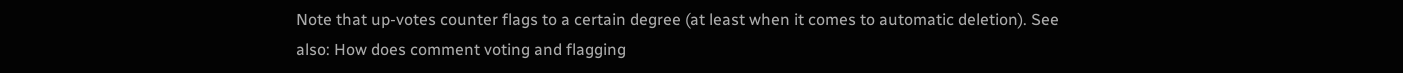Note that up-votes counter flags to a certain degree (at least when it comes to automatic deletion). See also: How does comment voting and flagging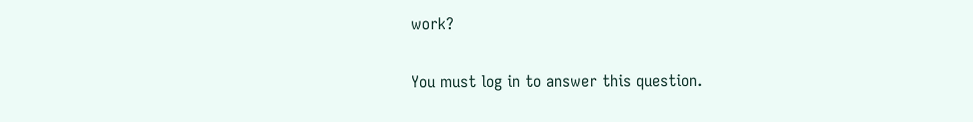work?

You must log in to answer this question.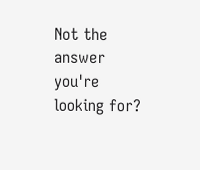Not the answer you're looking for?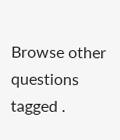Browse other questions tagged .